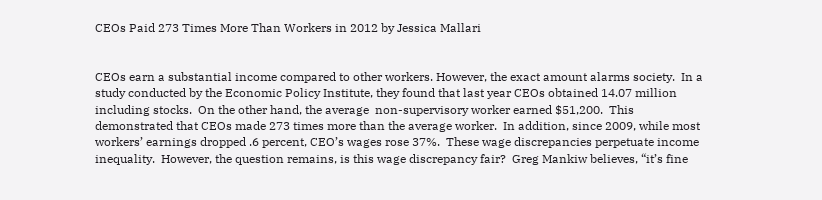CEOs Paid 273 Times More Than Workers in 2012 by Jessica Mallari


CEOs earn a substantial income compared to other workers. However, the exact amount alarms society.  In a study conducted by the Economic Policy Institute, they found that last year CEOs obtained 14.07 million including stocks.  On the other hand, the average  non-supervisory worker earned $51,200.  This demonstrated that CEOs made 273 times more than the average worker.  In addition, since 2009, while most workers’ earnings dropped .6 percent, CEO’s wages rose 37%.  These wage discrepancies perpetuate income inequality.  However, the question remains, is this wage discrepancy fair?  Greg Mankiw believes, “it’s fine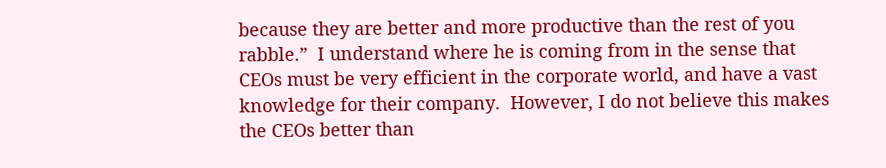because they are better and more productive than the rest of you rabble.”  I understand where he is coming from in the sense that CEOs must be very efficient in the corporate world, and have a vast knowledge for their company.  However, I do not believe this makes the CEOs better than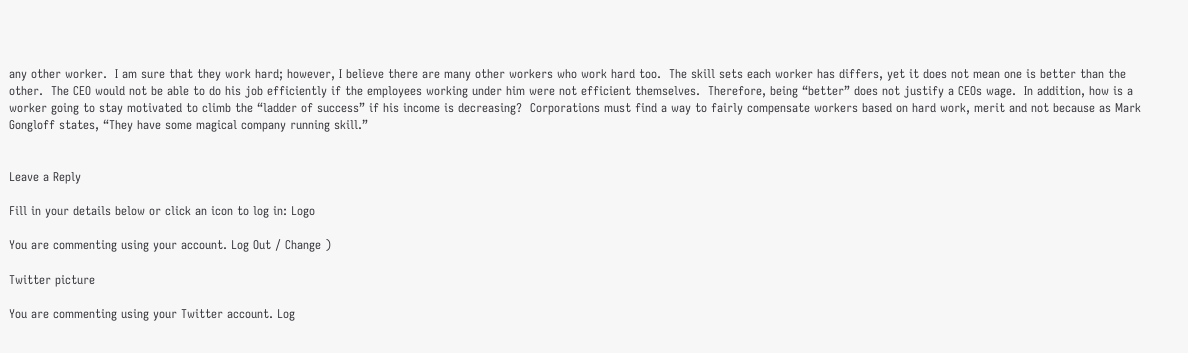any other worker.  I am sure that they work hard; however, I believe there are many other workers who work hard too.  The skill sets each worker has differs, yet it does not mean one is better than the other.  The CEO would not be able to do his job efficiently if the employees working under him were not efficient themselves.  Therefore, being “better” does not justify a CEOs wage.  In addition, how is a worker going to stay motivated to climb the “ladder of success” if his income is decreasing?  Corporations must find a way to fairly compensate workers based on hard work, merit and not because as Mark Gongloff states, “They have some magical company running skill.”


Leave a Reply

Fill in your details below or click an icon to log in: Logo

You are commenting using your account. Log Out / Change )

Twitter picture

You are commenting using your Twitter account. Log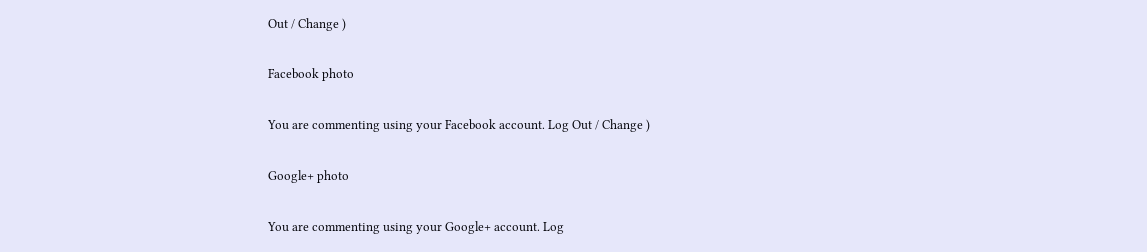Out / Change )

Facebook photo

You are commenting using your Facebook account. Log Out / Change )

Google+ photo

You are commenting using your Google+ account. Log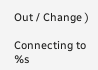Out / Change )

Connecting to %s